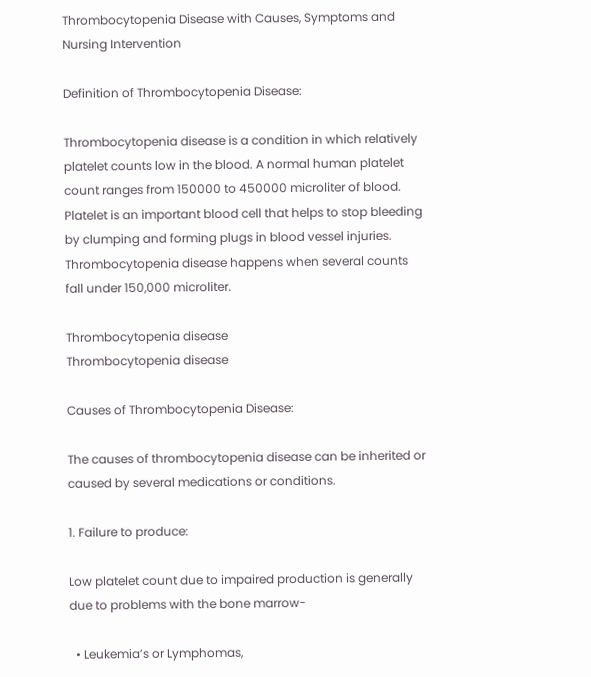Thrombocytopenia Disease with Causes, Symptoms and Nursing Intervention

Definition of Thrombocytopenia Disease:

Thrombocytopenia disease is a condition in which relatively platelet counts low in the blood. A normal human platelet count ranges from 150000 to 450000 microliter of blood. Platelet is an important blood cell that helps to stop bleeding by clumping and forming plugs in blood vessel injuries. Thrombocytopenia disease happens when several counts fall under 150,000 microliter.

Thrombocytopenia disease
Thrombocytopenia disease

Causes of Thrombocytopenia Disease:

The causes of thrombocytopenia disease can be inherited or caused by several medications or conditions.

1. Failure to produce:

Low platelet count due to impaired production is generally due to problems with the bone marrow-

  • Leukemia’s or Lymphomas,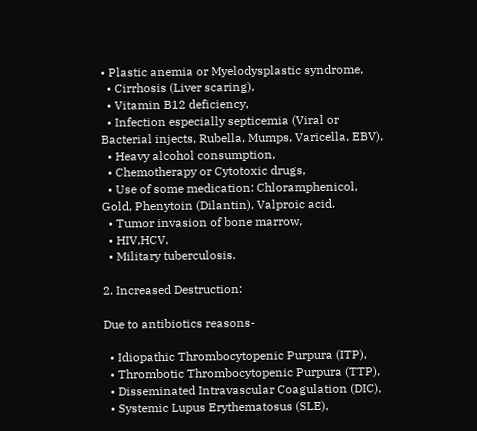• Plastic anemia or Myelodysplastic syndrome,
  • Cirrhosis (Liver scaring),
  • Vitamin B12 deficiency,
  • Infection especially septicemia (Viral or Bacterial injects, Rubella, Mumps, Varicella, EBV),
  • Heavy alcohol consumption,
  • Chemotherapy or Cytotoxic drugs,
  • Use of some medication: Chloramphenicol, Gold, Phenytoin (Dilantin), Valproic acid.
  • Tumor invasion of bone marrow,
  • HIV,HCV,
  • Military tuberculosis.

2. Increased Destruction:

Due to antibiotics reasons-

  • Idiopathic Thrombocytopenic Purpura (ITP),
  • Thrombotic Thrombocytopenic Purpura (TTP),
  • Disseminated Intravascular Coagulation (DIC),
  • Systemic Lupus Erythematosus (SLE),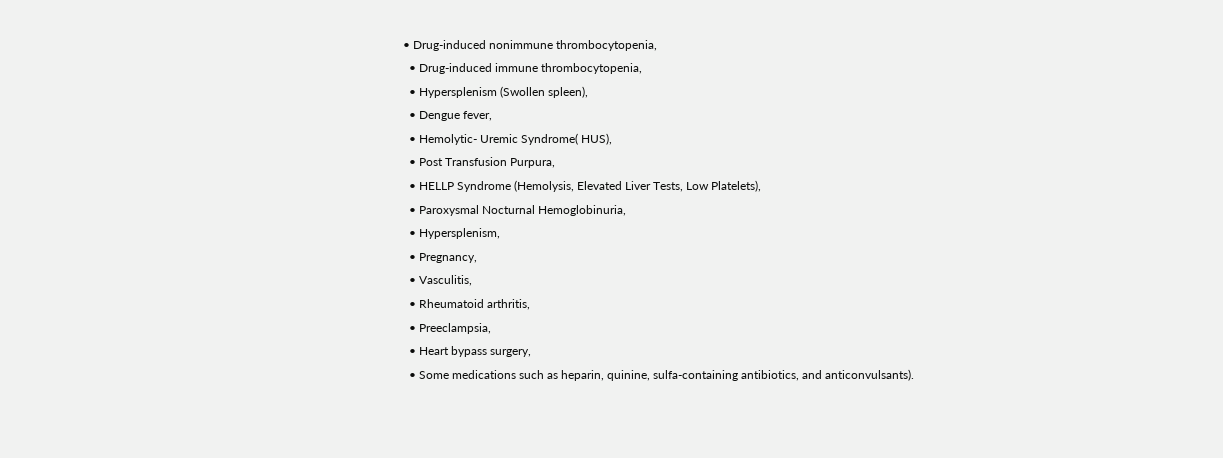• Drug-induced nonimmune thrombocytopenia,
  • Drug-induced immune thrombocytopenia,
  • Hypersplenism (Swollen spleen),
  • Dengue fever,
  • Hemolytic- Uremic Syndrome( HUS),
  • Post Transfusion Purpura,
  • HELLP Syndrome (Hemolysis, Elevated Liver Tests, Low Platelets),
  • Paroxysmal Nocturnal Hemoglobinuria,
  • Hypersplenism,
  • Pregnancy,
  • Vasculitis,
  • Rheumatoid arthritis,
  • Preeclampsia,
  • Heart bypass surgery,
  • Some medications such as heparin, quinine, sulfa-containing antibiotics, and anticonvulsants).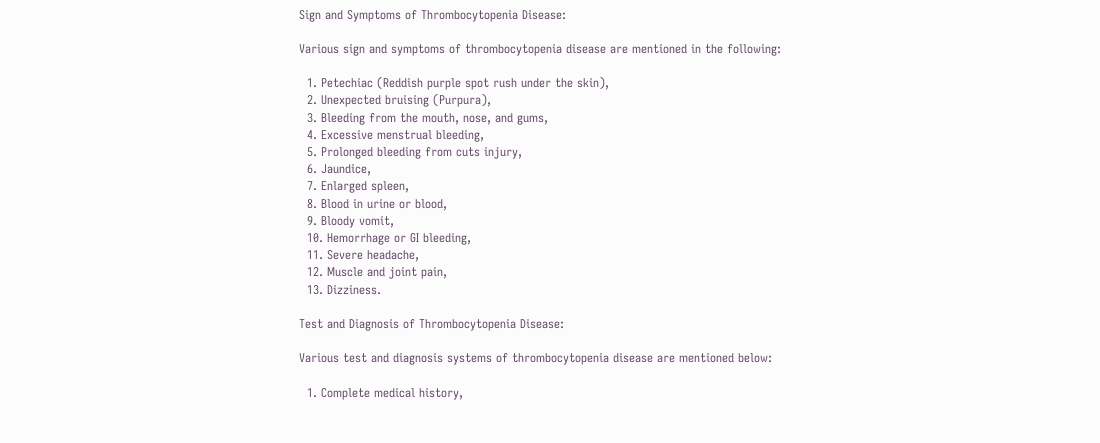Sign and Symptoms of Thrombocytopenia Disease:

Various sign and symptoms of thrombocytopenia disease are mentioned in the following:

  1. Petechiac (Reddish purple spot rush under the skin),
  2. Unexpected bruising (Purpura),
  3. Bleeding from the mouth, nose, and gums,
  4. Excessive menstrual bleeding,
  5. Prolonged bleeding from cuts injury,
  6. Jaundice,
  7. Enlarged spleen,
  8. Blood in urine or blood,
  9. Bloody vomit,
  10. Hemorrhage or GI bleeding,
  11. Severe headache,
  12. Muscle and joint pain,
  13. Dizziness.

Test and Diagnosis of Thrombocytopenia Disease:

Various test and diagnosis systems of thrombocytopenia disease are mentioned below:

  1. Complete medical history,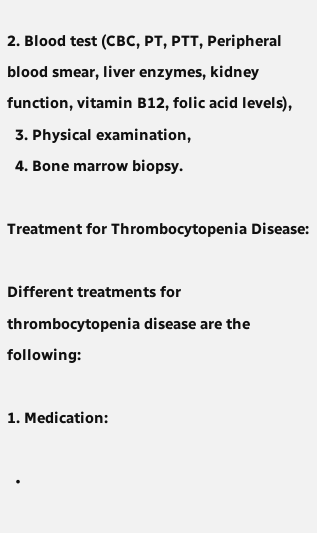2. Blood test (CBC, PT, PTT, Peripheral blood smear, liver enzymes, kidney function, vitamin B12, folic acid levels),
  3. Physical examination,
  4. Bone marrow biopsy.

Treatment for Thrombocytopenia Disease:

Different treatments for thrombocytopenia disease are the following:

1. Medication:

  •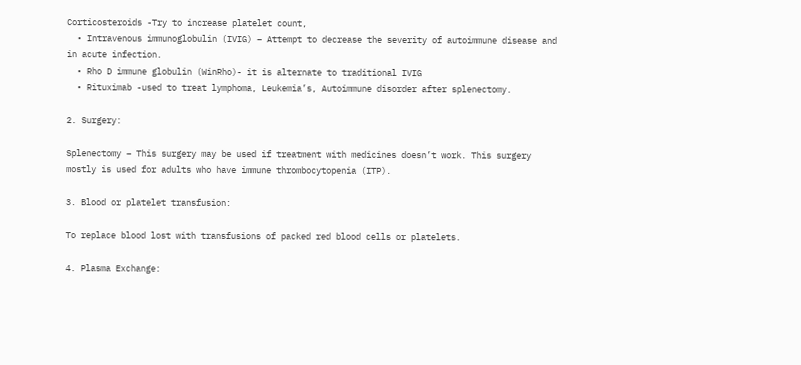Corticosteroids -Try to increase platelet count,
  • Intravenous immunoglobulin (IVIG) – Attempt to decrease the severity of autoimmune disease and in acute infection.
  • Rho D immune globulin (WinRho)- it is alternate to traditional IVIG
  • Rituximab -used to treat lymphoma, Leukemia’s, Autoimmune disorder after splenectomy.

2. Surgery:

Splenectomy – This surgery may be used if treatment with medicines doesn’t work. This surgery mostly is used for adults who have immune thrombocytopenia (ITP).

3. Blood or platelet transfusion:

To replace blood lost with transfusions of packed red blood cells or platelets.

4. Plasma Exchange: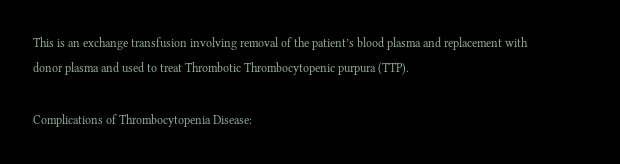This is an exchange transfusion involving removal of the patient’s blood plasma and replacement with donor plasma and used to treat Thrombotic Thrombocytopenic purpura (TTP).

Complications of Thrombocytopenia Disease: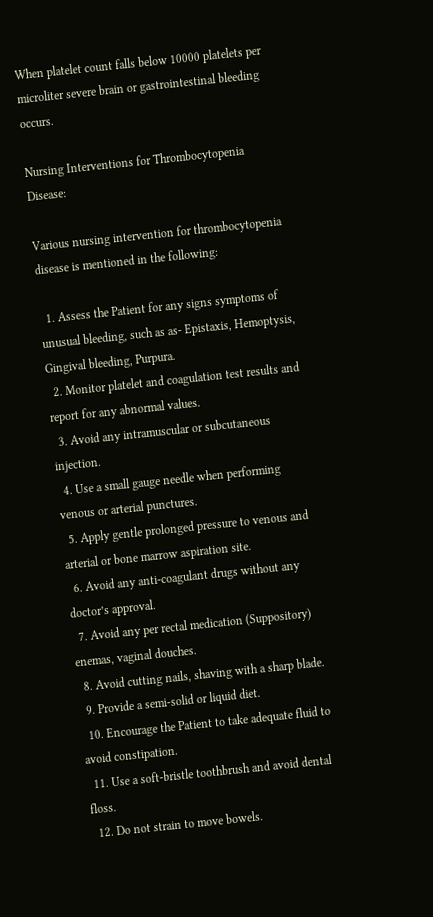When platelet count falls below 10000 platelets per microliter severe brain or gastrointestinal bleeding occurs.

Nursing Interventions for Thrombocytopenia Disease:

Various nursing intervention for thrombocytopenia disease is mentioned in the following:

  1. Assess the Patient for any signs symptoms of unusual bleeding, such as as- Epistaxis, Hemoptysis, Gingival bleeding, Purpura.
  2. Monitor platelet and coagulation test results and report for any abnormal values.
  3. Avoid any intramuscular or subcutaneous injection.
  4. Use a small gauge needle when performing venous or arterial punctures.
  5. Apply gentle prolonged pressure to venous and arterial or bone marrow aspiration site.
  6. Avoid any anti-coagulant drugs without any doctor’s approval.
  7. Avoid any per rectal medication (Suppository) enemas, vaginal douches.
  8. Avoid cutting nails, shaving with a sharp blade.
  9. Provide a semi-solid or liquid diet.
  10. Encourage the Patient to take adequate fluid to avoid constipation.
  11. Use a soft-bristle toothbrush and avoid dental floss.
  12. Do not strain to move bowels.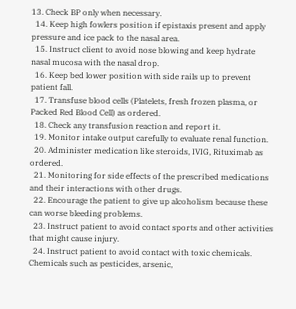13. Check BP only when necessary.
  14. Keep high fowlers position if epistaxis present and apply pressure and ice pack to the nasal area.
  15. Instruct client to avoid nose blowing and keep hydrate nasal mucosa with the nasal drop.
  16. Keep bed lower position with side rails up to prevent patient fall.
  17. Transfuse blood cells (Platelets, fresh frozen plasma, or Packed Red Blood Cell) as ordered.
  18. Check any transfusion reaction and report it.
  19. Monitor intake output carefully to evaluate renal function.
  20. Administer medication like steroids, IVIG, Rituximab as ordered.
  21. Monitoring for side effects of the prescribed medications and their interactions with other drugs.
  22. Encourage the patient to give up alcoholism because these can worse bleeding problems.
  23. Instruct patient to avoid contact sports and other activities that might cause injury.
  24. Instruct patient to avoid contact with toxic chemicals. Chemicals such as pesticides, arsenic,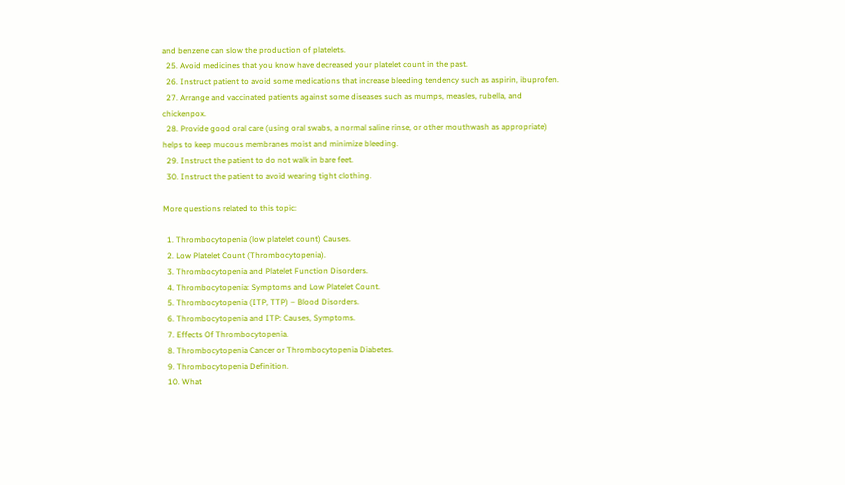and benzene can slow the production of platelets.
  25. Avoid medicines that you know have decreased your platelet count in the past.
  26. Instruct patient to avoid some medications that increase bleeding tendency such as aspirin, ibuprofen.
  27. Arrange and vaccinated patients against some diseases such as mumps, measles, rubella, and chickenpox.
  28. Provide good oral care (using oral swabs, a normal saline rinse, or other mouthwash as appropriate) helps to keep mucous membranes moist and minimize bleeding.
  29. Instruct the patient to do not walk in bare feet.
  30. Instruct the patient to avoid wearing tight clothing.

More questions related to this topic:

  1. Thrombocytopenia (low platelet count) Causes.
  2. Low Platelet Count (Thrombocytopenia).
  3. Thrombocytopenia and Platelet Function Disorders.
  4. Thrombocytopenia: Symptoms and Low Platelet Count.
  5. Thrombocytopenia (ITP, TTP) – Blood Disorders.
  6. Thrombocytopenia and ITP: Causes, Symptoms.
  7. Effects Of Thrombocytopenia.
  8. Thrombocytopenia Cancer or Thrombocytopenia Diabetes.
  9. Thrombocytopenia Definition.
  10. What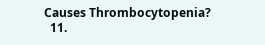Causes Thrombocytopenia?
  11.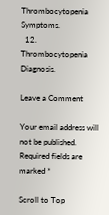Thrombocytopenia Symptoms.
  12. Thrombocytopenia Diagnosis.

Leave a Comment

Your email address will not be published. Required fields are marked *

Scroll to Top